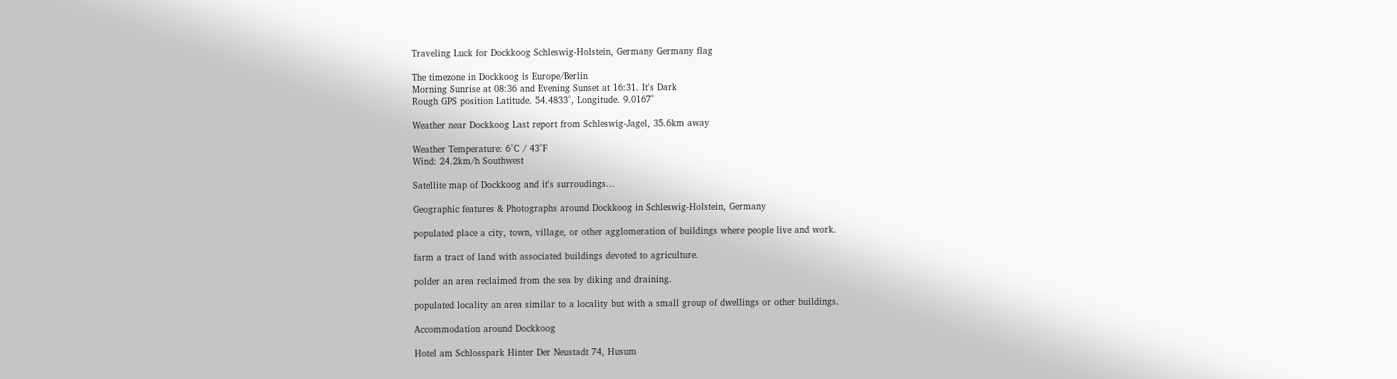Traveling Luck for Dockkoog Schleswig-Holstein, Germany Germany flag

The timezone in Dockkoog is Europe/Berlin
Morning Sunrise at 08:36 and Evening Sunset at 16:31. It's Dark
Rough GPS position Latitude. 54.4833°, Longitude. 9.0167°

Weather near Dockkoog Last report from Schleswig-Jagel, 35.6km away

Weather Temperature: 6°C / 43°F
Wind: 24.2km/h Southwest

Satellite map of Dockkoog and it's surroudings...

Geographic features & Photographs around Dockkoog in Schleswig-Holstein, Germany

populated place a city, town, village, or other agglomeration of buildings where people live and work.

farm a tract of land with associated buildings devoted to agriculture.

polder an area reclaimed from the sea by diking and draining.

populated locality an area similar to a locality but with a small group of dwellings or other buildings.

Accommodation around Dockkoog

Hotel am Schlosspark Hinter Der Neustadt 74, Husum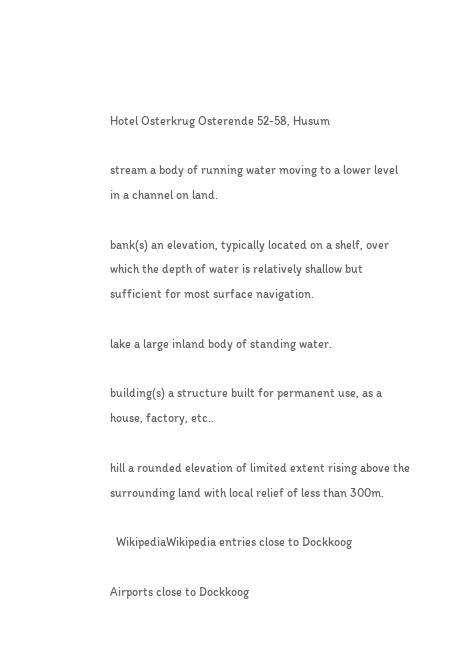Hotel Osterkrug Osterende 52-58, Husum

stream a body of running water moving to a lower level in a channel on land.

bank(s) an elevation, typically located on a shelf, over which the depth of water is relatively shallow but sufficient for most surface navigation.

lake a large inland body of standing water.

building(s) a structure built for permanent use, as a house, factory, etc..

hill a rounded elevation of limited extent rising above the surrounding land with local relief of less than 300m.

  WikipediaWikipedia entries close to Dockkoog

Airports close to Dockkoog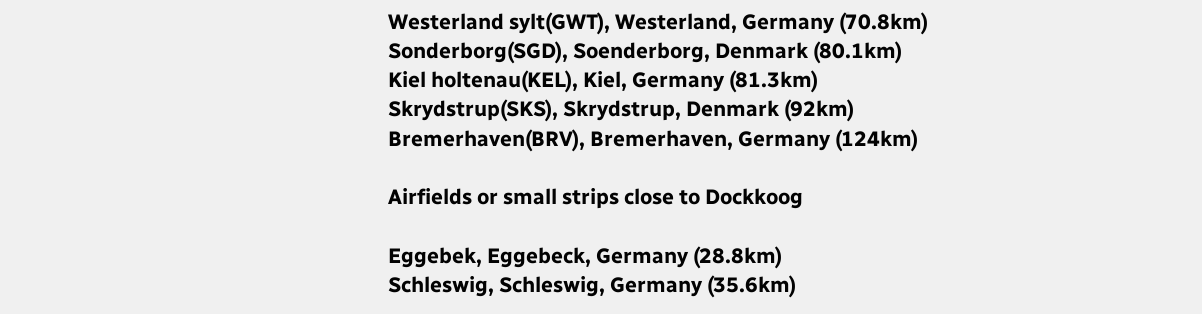Westerland sylt(GWT), Westerland, Germany (70.8km)
Sonderborg(SGD), Soenderborg, Denmark (80.1km)
Kiel holtenau(KEL), Kiel, Germany (81.3km)
Skrydstrup(SKS), Skrydstrup, Denmark (92km)
Bremerhaven(BRV), Bremerhaven, Germany (124km)

Airfields or small strips close to Dockkoog

Eggebek, Eggebeck, Germany (28.8km)
Schleswig, Schleswig, Germany (35.6km)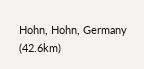Hohn, Hohn, Germany (42.6km)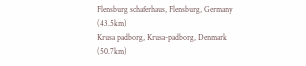Flensburg schaferhaus, Flensburg, Germany (43.5km)
Krusa padborg, Krusa-padborg, Denmark (50.7km)